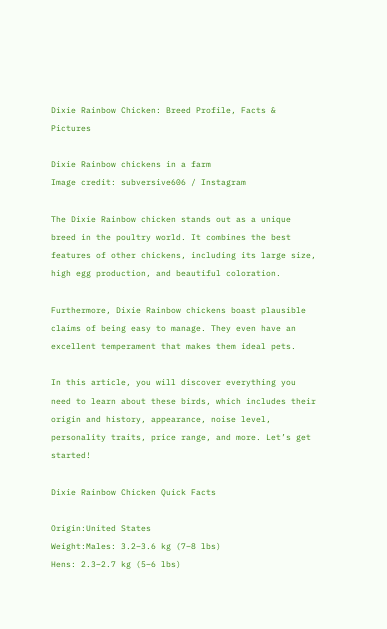Dixie Rainbow Chicken: Breed Profile, Facts & Pictures

Dixie Rainbow chickens in a farm
Image credit: subversive606 / Instagram

The Dixie Rainbow chicken stands out as a unique breed in the poultry world. It combines the best features of other chickens, including its large size, high egg production, and beautiful coloration.

Furthermore, Dixie Rainbow chickens boast plausible claims of being easy to manage. They even have an excellent temperament that makes them ideal pets.

In this article, you will discover everything you need to learn about these birds, which includes their origin and history, appearance, noise level, personality traits, price range, and more. Let’s get started!

Dixie Rainbow Chicken Quick Facts

Origin:United States
Weight:Males: 3.2–3.6 kg (7–8 lbs)
Hens: 2.3–2.7 kg (5–6 lbs)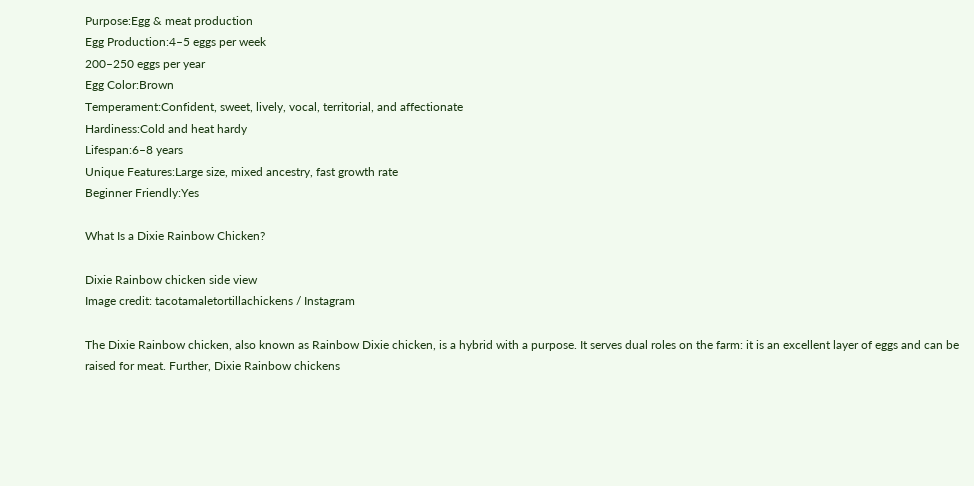Purpose:Egg & meat production
Egg Production:4–5 eggs per week
200–250 eggs per year
Egg Color:Brown
Temperament:Confident, sweet, lively, vocal, territorial, and affectionate
Hardiness:Cold and heat hardy
Lifespan:6–8 years
Unique Features:Large size, mixed ancestry, fast growth rate
Beginner Friendly:Yes

What Is a Dixie Rainbow Chicken?

Dixie Rainbow chicken side view
Image credit: tacotamaletortillachickens / Instagram

The Dixie Rainbow chicken, also known as Rainbow Dixie chicken, is a hybrid with a purpose. It serves dual roles on the farm: it is an excellent layer of eggs and can be raised for meat. Further, Dixie Rainbow chickens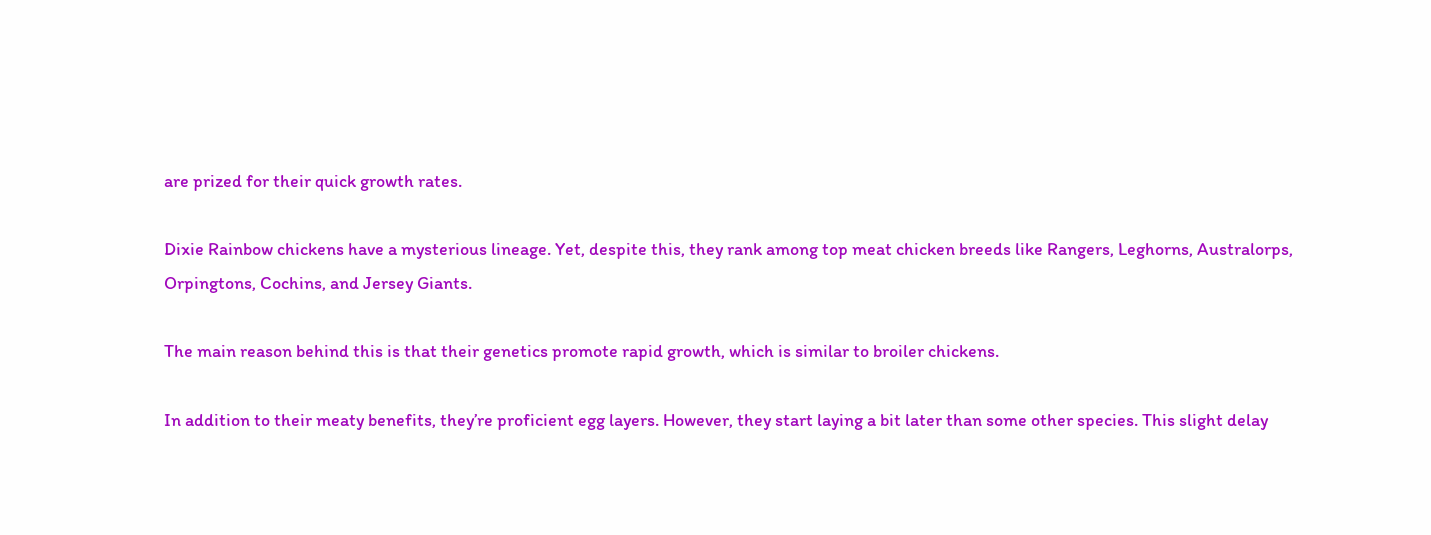are prized for their quick growth rates.

Dixie Rainbow chickens have a mysterious lineage. Yet, despite this, they rank among top meat chicken breeds like Rangers, Leghorns, Australorps, Orpingtons, Cochins, and Jersey Giants.

The main reason behind this is that their genetics promote rapid growth, which is similar to broiler chickens.

In addition to their meaty benefits, they’re proficient egg layers. However, they start laying a bit later than some other species. This slight delay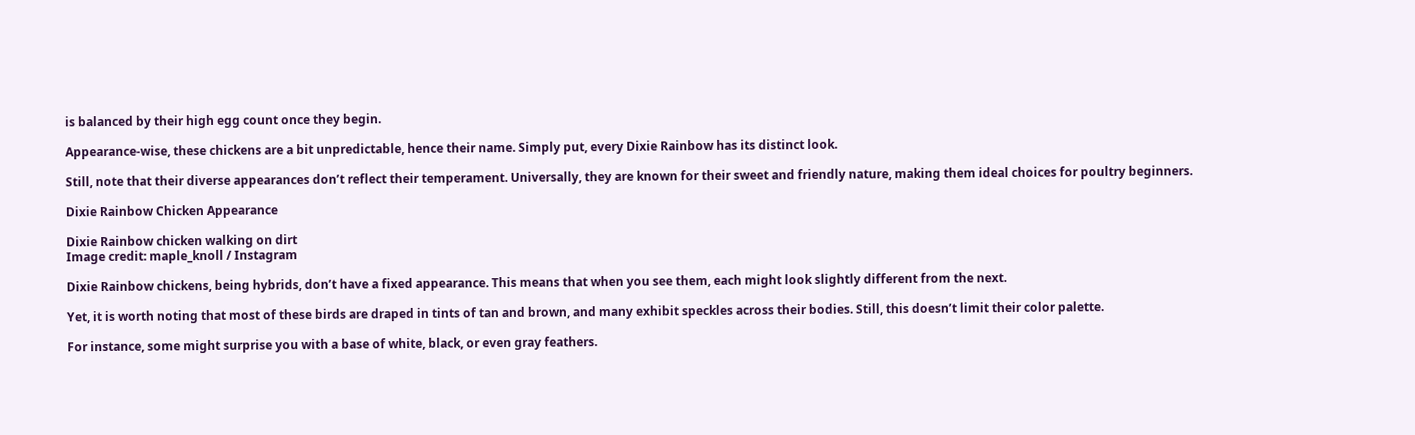is balanced by their high egg count once they begin.

Appearance-wise, these chickens are a bit unpredictable, hence their name. Simply put, every Dixie Rainbow has its distinct look.

Still, note that their diverse appearances don’t reflect their temperament. Universally, they are known for their sweet and friendly nature, making them ideal choices for poultry beginners.

Dixie Rainbow Chicken Appearance

Dixie Rainbow chicken walking on dirt
Image credit: maple_knoll / Instagram

Dixie Rainbow chickens, being hybrids, don’t have a fixed appearance. This means that when you see them, each might look slightly different from the next.

Yet, it is worth noting that most of these birds are draped in tints of tan and brown, and many exhibit speckles across their bodies. Still, this doesn’t limit their color palette.

For instance, some might surprise you with a base of white, black, or even gray feathers.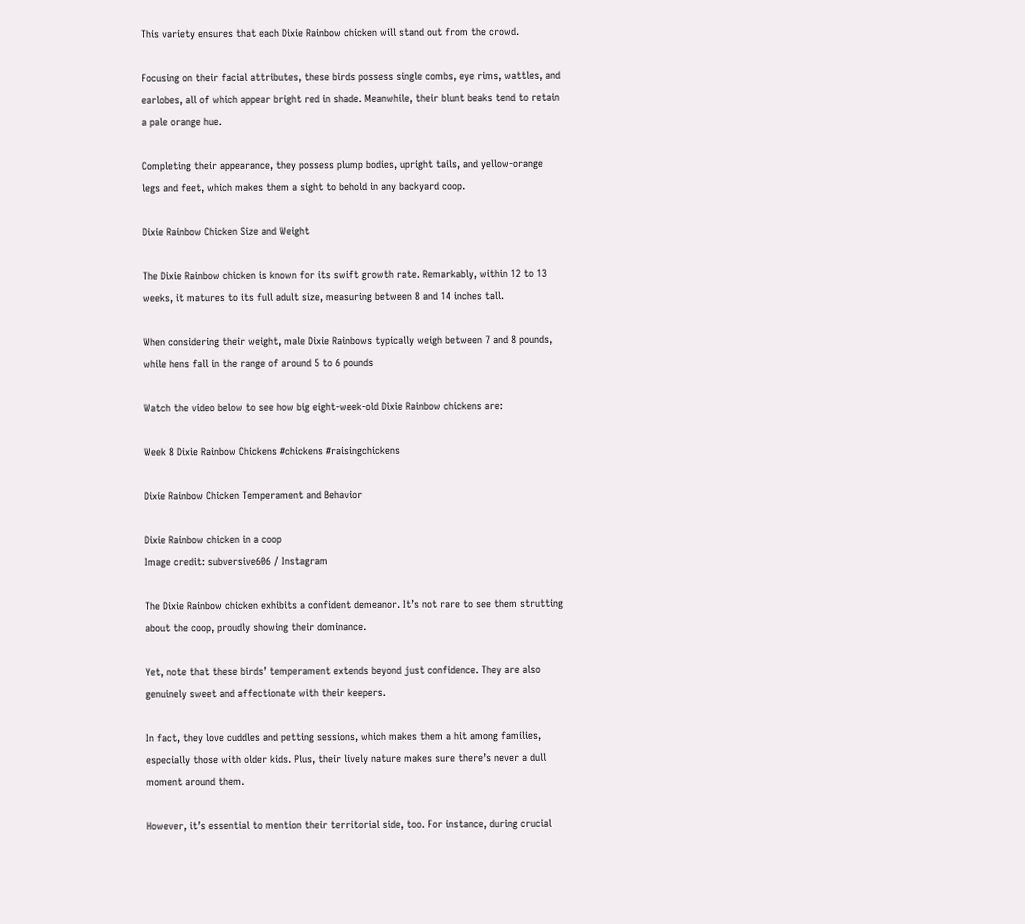This variety ensures that each Dixie Rainbow chicken will stand out from the crowd.

Focusing on their facial attributes, these birds possess single combs, eye rims, wattles, and earlobes, all of which appear bright red in shade. Meanwhile, their blunt beaks tend to retain a pale orange hue.

Completing their appearance, they possess plump bodies, upright tails, and yellow-orange legs and feet, which makes them a sight to behold in any backyard coop.

Dixie Rainbow Chicken Size and Weight

The Dixie Rainbow chicken is known for its swift growth rate. Remarkably, within 12 to 13 weeks, it matures to its full adult size, measuring between 8 and 14 inches tall.

When considering their weight, male Dixie Rainbows typically weigh between 7 and 8 pounds, while hens fall in the range of around 5 to 6 pounds

Watch the video below to see how big eight-week-old Dixie Rainbow chickens are:

Week 8 Dixie Rainbow Chickens #chickens #raisingchickens

Dixie Rainbow Chicken Temperament and Behavior

Dixie Rainbow chicken in a coop
Image credit: subversive606 / Instagram

The Dixie Rainbow chicken exhibits a confident demeanor. It’s not rare to see them strutting about the coop, proudly showing their dominance.

Yet, note that these birds’ temperament extends beyond just confidence. They are also genuinely sweet and affectionate with their keepers.

In fact, they love cuddles and petting sessions, which makes them a hit among families, especially those with older kids. Plus, their lively nature makes sure there’s never a dull moment around them.

However, it’s essential to mention their territorial side, too. For instance, during crucial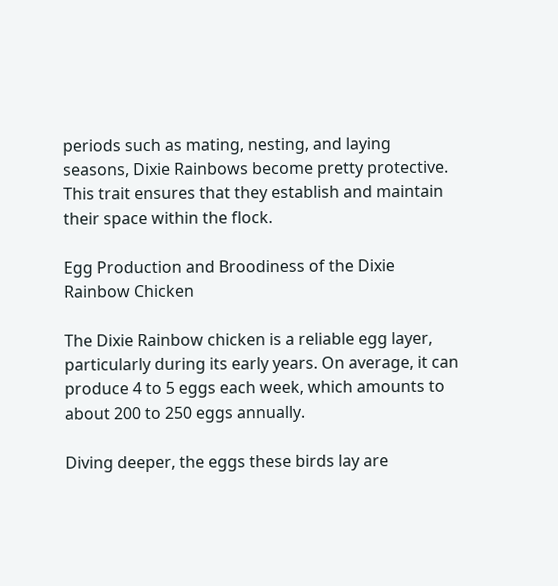periods such as mating, nesting, and laying seasons, Dixie Rainbows become pretty protective. This trait ensures that they establish and maintain their space within the flock.

Egg Production and Broodiness of the Dixie Rainbow Chicken

The Dixie Rainbow chicken is a reliable egg layer, particularly during its early years. On average, it can produce 4 to 5 eggs each week, which amounts to about 200 to 250 eggs annually.

Diving deeper, the eggs these birds lay are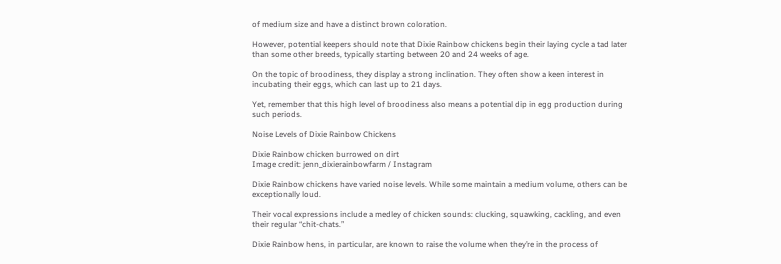of medium size and have a distinct brown coloration.

However, potential keepers should note that Dixie Rainbow chickens begin their laying cycle a tad later than some other breeds, typically starting between 20 and 24 weeks of age.

On the topic of broodiness, they display a strong inclination. They often show a keen interest in incubating their eggs, which can last up to 21 days.

Yet, remember that this high level of broodiness also means a potential dip in egg production during such periods.

Noise Levels of Dixie Rainbow Chickens

Dixie Rainbow chicken burrowed on dirt
Image credit: jenn_dixierainbowfarm / Instagram

Dixie Rainbow chickens have varied noise levels. While some maintain a medium volume, others can be exceptionally loud.

Their vocal expressions include a medley of chicken sounds: clucking, squawking, cackling, and even their regular “chit-chats.”

Dixie Rainbow hens, in particular, are known to raise the volume when they’re in the process of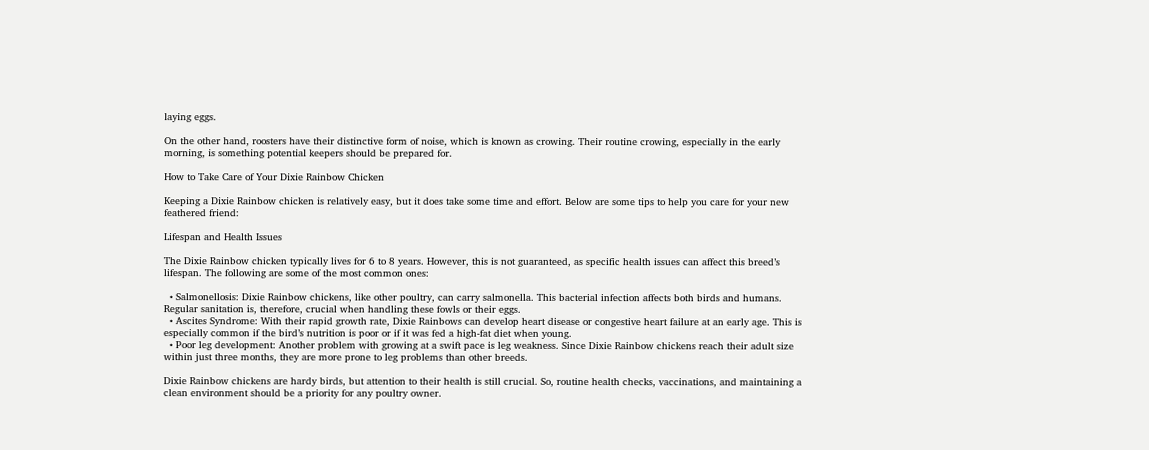laying eggs.

On the other hand, roosters have their distinctive form of noise, which is known as crowing. Their routine crowing, especially in the early morning, is something potential keepers should be prepared for.

How to Take Care of Your Dixie Rainbow Chicken

Keeping a Dixie Rainbow chicken is relatively easy, but it does take some time and effort. Below are some tips to help you care for your new feathered friend:

Lifespan and Health Issues

The Dixie Rainbow chicken typically lives for 6 to 8 years. However, this is not guaranteed, as specific health issues can affect this breed’s lifespan. The following are some of the most common ones:

  • Salmonellosis: Dixie Rainbow chickens, like other poultry, can carry salmonella. This bacterial infection affects both birds and humans. Regular sanitation is, therefore, crucial when handling these fowls or their eggs.
  • Ascites Syndrome: With their rapid growth rate, Dixie Rainbows can develop heart disease or congestive heart failure at an early age. This is especially common if the bird’s nutrition is poor or if it was fed a high-fat diet when young.
  • Poor leg development: Another problem with growing at a swift pace is leg weakness. Since Dixie Rainbow chickens reach their adult size within just three months, they are more prone to leg problems than other breeds.

Dixie Rainbow chickens are hardy birds, but attention to their health is still crucial. So, routine health checks, vaccinations, and maintaining a clean environment should be a priority for any poultry owner.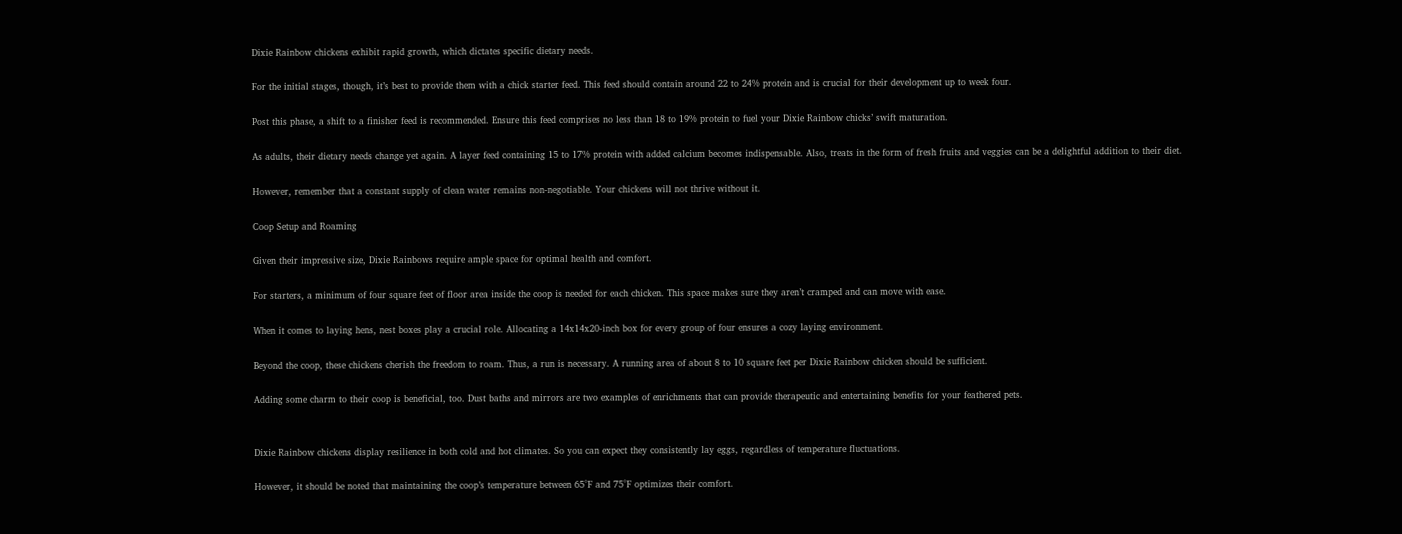Dixie Rainbow chickens exhibit rapid growth, which dictates specific dietary needs.

For the initial stages, though, it’s best to provide them with a chick starter feed. This feed should contain around 22 to 24% protein and is crucial for their development up to week four.

Post this phase, a shift to a finisher feed is recommended. Ensure this feed comprises no less than 18 to 19% protein to fuel your Dixie Rainbow chicks’ swift maturation.

As adults, their dietary needs change yet again. A layer feed containing 15 to 17% protein with added calcium becomes indispensable. Also, treats in the form of fresh fruits and veggies can be a delightful addition to their diet.

However, remember that a constant supply of clean water remains non-negotiable. Your chickens will not thrive without it.

Coop Setup and Roaming

Given their impressive size, Dixie Rainbows require ample space for optimal health and comfort.

For starters, a minimum of four square feet of floor area inside the coop is needed for each chicken. This space makes sure they aren’t cramped and can move with ease.

When it comes to laying hens, nest boxes play a crucial role. Allocating a 14x14x20-inch box for every group of four ensures a cozy laying environment.

Beyond the coop, these chickens cherish the freedom to roam. Thus, a run is necessary. A running area of about 8 to 10 square feet per Dixie Rainbow chicken should be sufficient.

Adding some charm to their coop is beneficial, too. Dust baths and mirrors are two examples of enrichments that can provide therapeutic and entertaining benefits for your feathered pets.


Dixie Rainbow chickens display resilience in both cold and hot climates. So you can expect they consistently lay eggs, regardless of temperature fluctuations.

However, it should be noted that maintaining the coop’s temperature between 65°F and 75°F optimizes their comfort.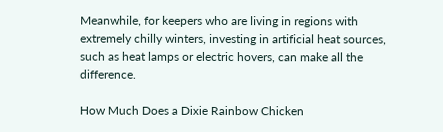Meanwhile, for keepers who are living in regions with extremely chilly winters, investing in artificial heat sources, such as heat lamps or electric hovers, can make all the difference.

How Much Does a Dixie Rainbow Chicken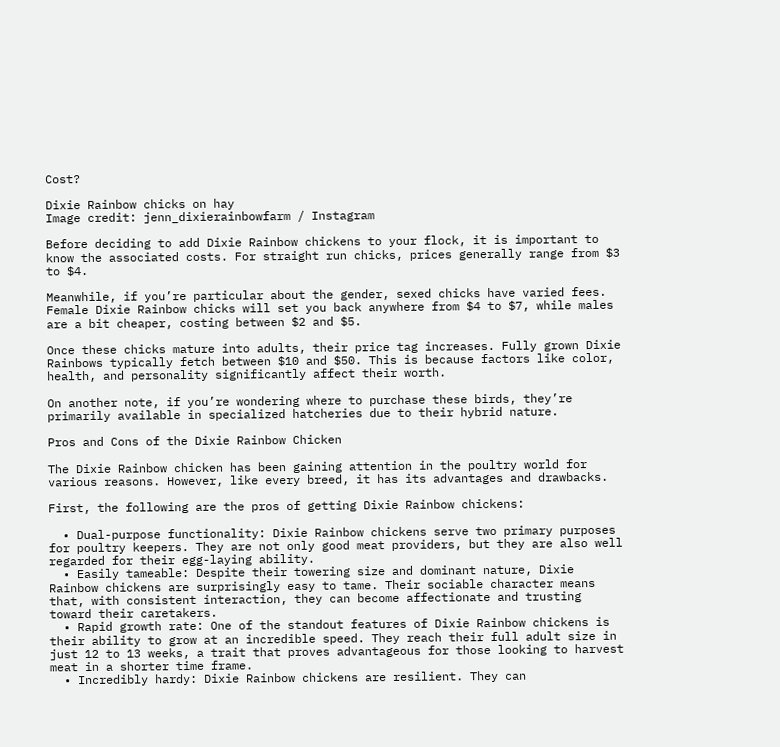Cost?

Dixie Rainbow chicks on hay
Image credit: jenn_dixierainbowfarm / Instagram

Before deciding to add Dixie Rainbow chickens to your flock, it is important to know the associated costs. For straight run chicks, prices generally range from $3 to $4.

Meanwhile, if you’re particular about the gender, sexed chicks have varied fees. Female Dixie Rainbow chicks will set you back anywhere from $4 to $7, while males are a bit cheaper, costing between $2 and $5.

Once these chicks mature into adults, their price tag increases. Fully grown Dixie Rainbows typically fetch between $10 and $50. This is because factors like color, health, and personality significantly affect their worth.

On another note, if you’re wondering where to purchase these birds, they’re primarily available in specialized hatcheries due to their hybrid nature.

Pros and Cons of the Dixie Rainbow Chicken

The Dixie Rainbow chicken has been gaining attention in the poultry world for various reasons. However, like every breed, it has its advantages and drawbacks.

First, the following are the pros of getting Dixie Rainbow chickens:

  • Dual-purpose functionality: Dixie Rainbow chickens serve two primary purposes for poultry keepers. They are not only good meat providers, but they are also well regarded for their egg-laying ability.
  • Easily tameable: Despite their towering size and dominant nature, Dixie Rainbow chickens are surprisingly easy to tame. Their sociable character means that, with consistent interaction, they can become affectionate and trusting toward their caretakers.
  • Rapid growth rate: One of the standout features of Dixie Rainbow chickens is their ability to grow at an incredible speed. They reach their full adult size in just 12 to 13 weeks, a trait that proves advantageous for those looking to harvest meat in a shorter time frame.
  • Incredibly hardy: Dixie Rainbow chickens are resilient. They can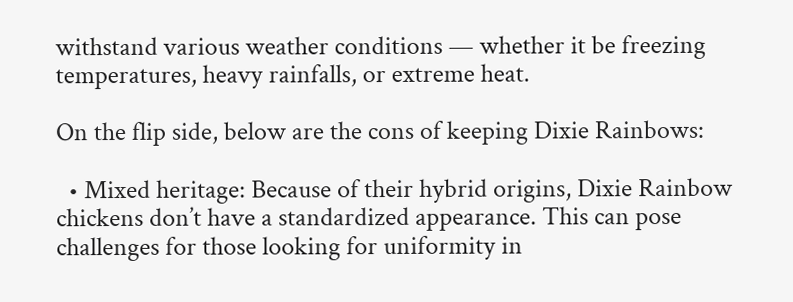withstand various weather conditions — whether it be freezing temperatures, heavy rainfalls, or extreme heat.

On the flip side, below are the cons of keeping Dixie Rainbows:

  • Mixed heritage: Because of their hybrid origins, Dixie Rainbow chickens don’t have a standardized appearance. This can pose challenges for those looking for uniformity in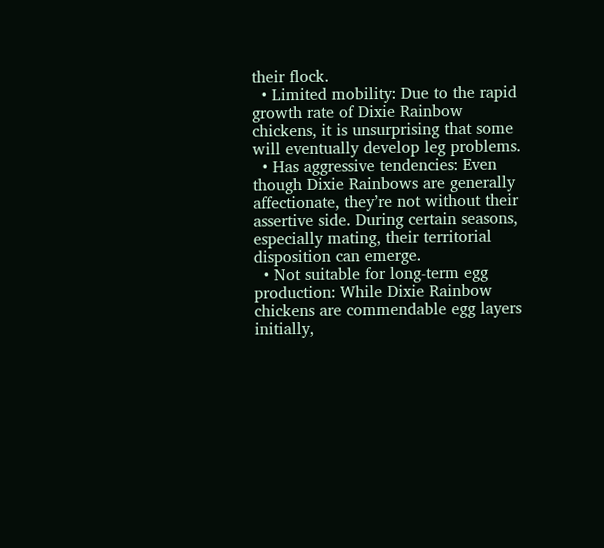their flock.
  • Limited mobility: Due to the rapid growth rate of Dixie Rainbow chickens, it is unsurprising that some will eventually develop leg problems.
  • Has aggressive tendencies: Even though Dixie Rainbows are generally affectionate, they’re not without their assertive side. During certain seasons, especially mating, their territorial disposition can emerge.
  • Not suitable for long-term egg production: While Dixie Rainbow chickens are commendable egg layers initially,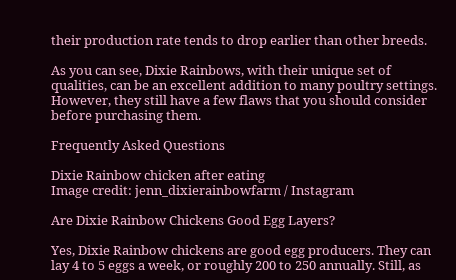their production rate tends to drop earlier than other breeds.

As you can see, Dixie Rainbows, with their unique set of qualities, can be an excellent addition to many poultry settings. However, they still have a few flaws that you should consider before purchasing them.

Frequently Asked Questions

Dixie Rainbow chicken after eating
Image credit: jenn_dixierainbowfarm / Instagram

Are Dixie Rainbow Chickens Good Egg Layers?

Yes, Dixie Rainbow chickens are good egg producers. They can lay 4 to 5 eggs a week, or roughly 200 to 250 annually. Still, as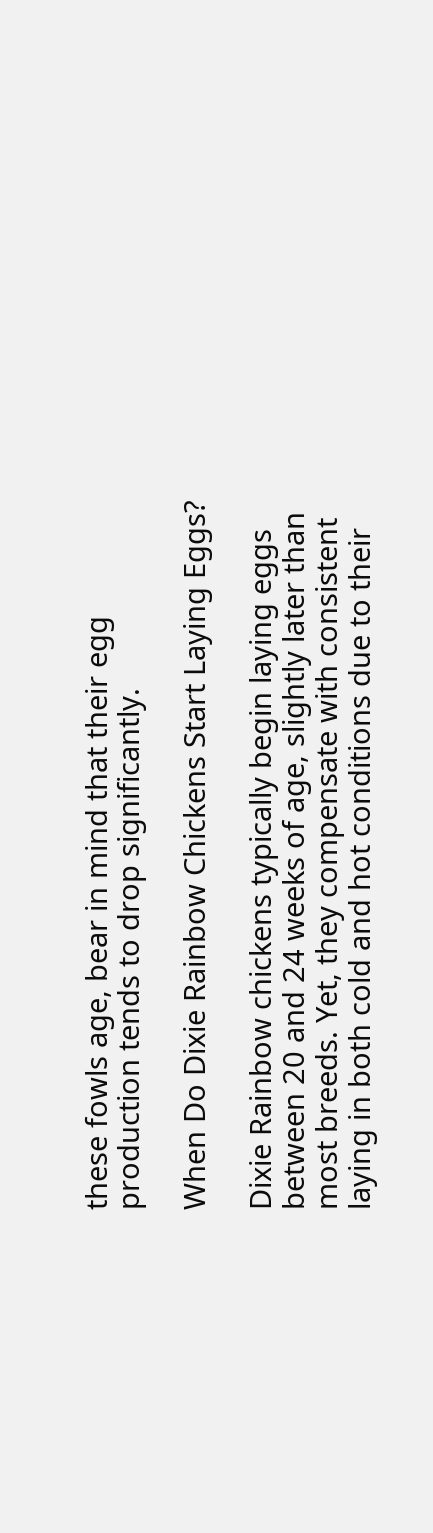these fowls age, bear in mind that their egg production tends to drop significantly.

When Do Dixie Rainbow Chickens Start Laying Eggs?

Dixie Rainbow chickens typically begin laying eggs between 20 and 24 weeks of age, slightly later than most breeds. Yet, they compensate with consistent laying in both cold and hot conditions due to their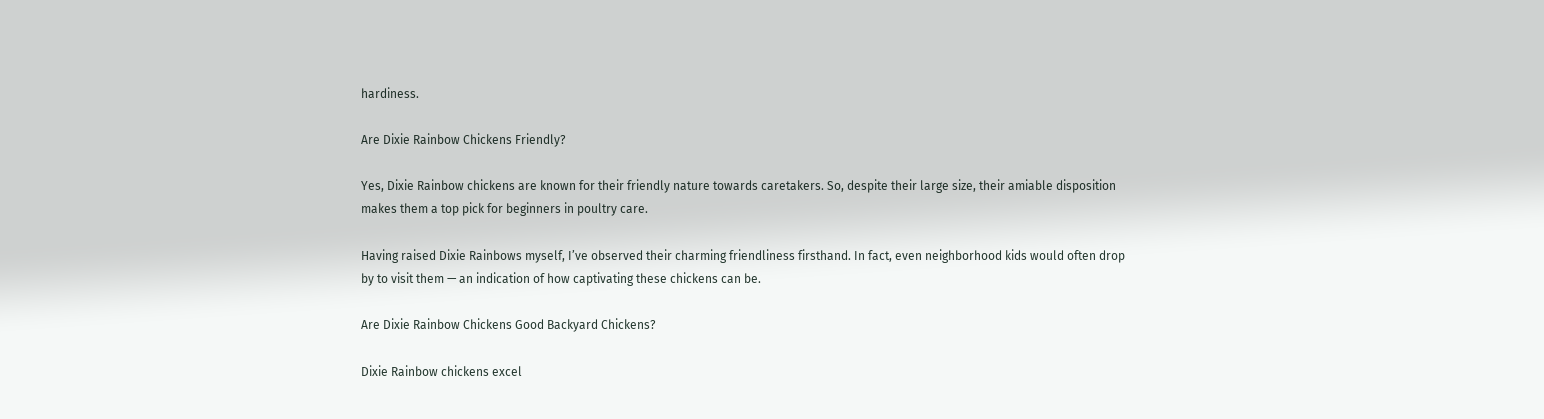hardiness.

Are Dixie Rainbow Chickens Friendly?

Yes, Dixie Rainbow chickens are known for their friendly nature towards caretakers. So, despite their large size, their amiable disposition makes them a top pick for beginners in poultry care.

Having raised Dixie Rainbows myself, I’ve observed their charming friendliness firsthand. In fact, even neighborhood kids would often drop by to visit them — an indication of how captivating these chickens can be.

Are Dixie Rainbow Chickens Good Backyard Chickens?

Dixie Rainbow chickens excel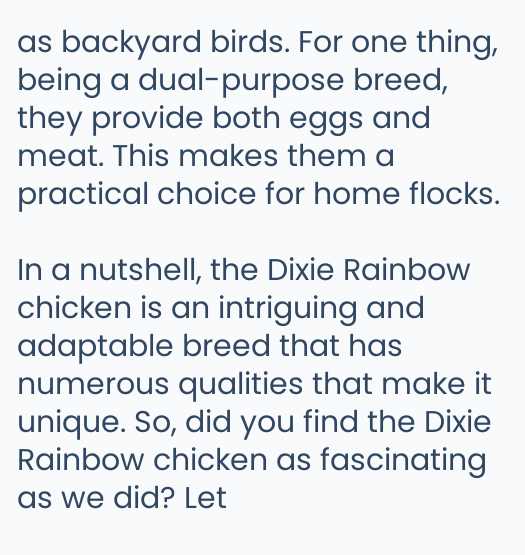as backyard birds. For one thing, being a dual-purpose breed, they provide both eggs and meat. This makes them a practical choice for home flocks.

In a nutshell, the Dixie Rainbow chicken is an intriguing and adaptable breed that has numerous qualities that make it unique. So, did you find the Dixie Rainbow chicken as fascinating as we did? Let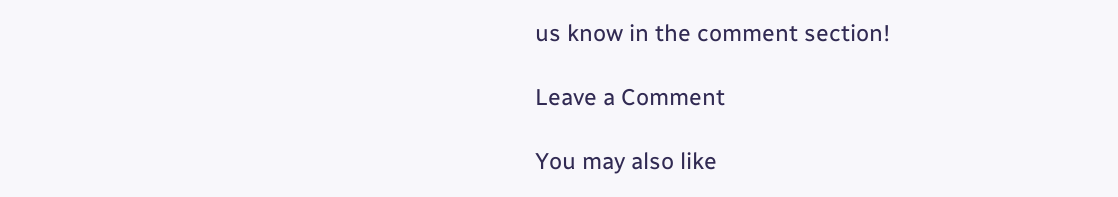us know in the comment section!

Leave a Comment

You may also like